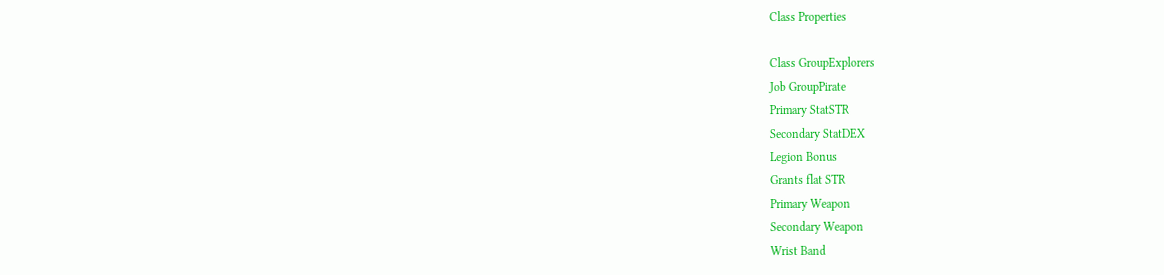Class Properties

Class GroupExplorers
Job GroupPirate
Primary StatSTR
Secondary StatDEX
Legion Bonus
Grants flat STR
Primary Weapon
Secondary Weapon
Wrist Band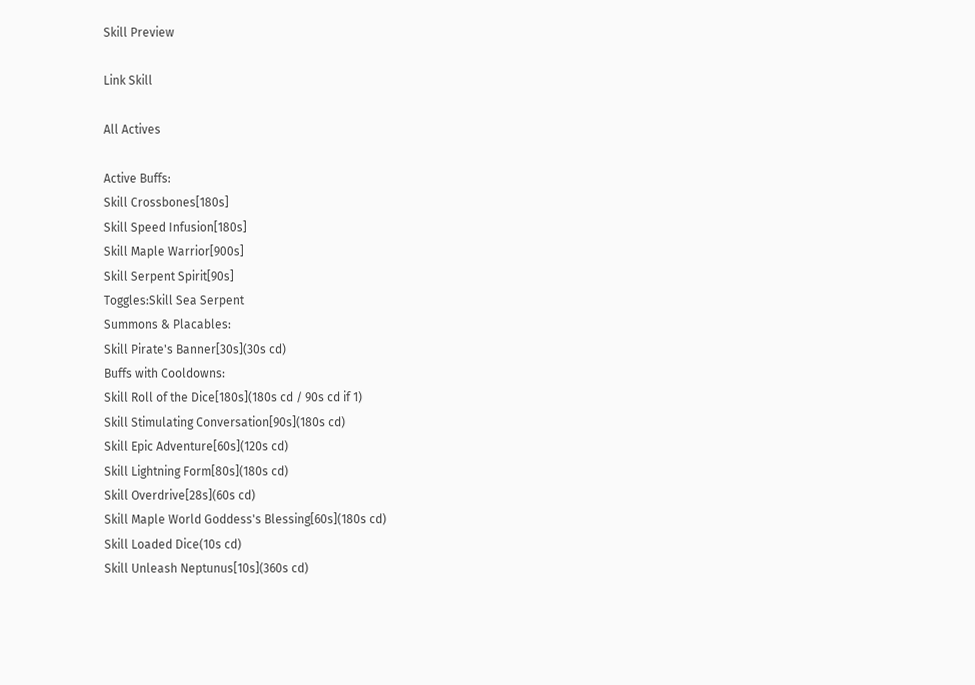Skill Preview

Link Skill

All Actives

Active Buffs:
Skill Crossbones[180s]
Skill Speed Infusion[180s]
Skill Maple Warrior[900s]
Skill Serpent Spirit[90s]
Toggles:Skill Sea Serpent
Summons & Placables:
Skill Pirate's Banner[30s](30s cd)
Buffs with Cooldowns:
Skill Roll of the Dice[180s](180s cd / 90s cd if 1)
Skill Stimulating Conversation[90s](180s cd)
Skill Epic Adventure[60s](120s cd)
Skill Lightning Form[80s](180s cd)
Skill Overdrive[28s](60s cd)
Skill Maple World Goddess's Blessing[60s](180s cd)
Skill Loaded Dice(10s cd)
Skill Unleash Neptunus[10s](360s cd)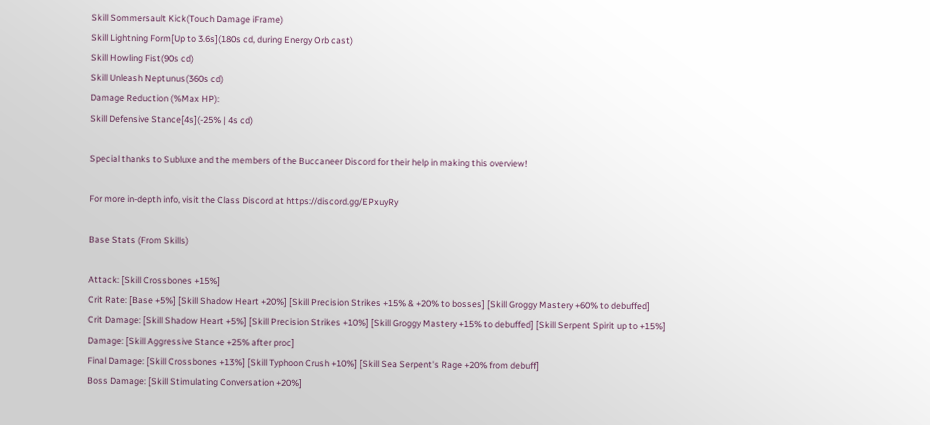Skill Sommersault Kick(Touch Damage iFrame)
Skill Lightning Form[Up to 3.6s](180s cd, during Energy Orb cast)
Skill Howling Fist(90s cd)
Skill Unleash Neptunus(360s cd)
Damage Reduction (%Max HP):
Skill Defensive Stance[4s](-25% | 4s cd)

Special thanks to Subluxe and the members of the Buccaneer Discord for their help in making this overview!

For more in-depth info, visit the Class Discord at https://discord.gg/EPxuyRy

Base Stats (From Skills)

Attack: [Skill Crossbones +15%]
Crit Rate: [Base +5%] [Skill Shadow Heart +20%] [Skill Precision Strikes +15% & +20% to bosses] [Skill Groggy Mastery +60% to debuffed]
Crit Damage: [Skill Shadow Heart +5%] [Skill Precision Strikes +10%] [Skill Groggy Mastery +15% to debuffed] [Skill Serpent Spirit up to +15%]
Damage: [Skill Aggressive Stance +25% after proc]
Final Damage: [Skill Crossbones +13%] [Skill Typhoon Crush +10%] [Skill Sea Serpent's Rage +20% from debuff]
Boss Damage: [Skill Stimulating Conversation +20%]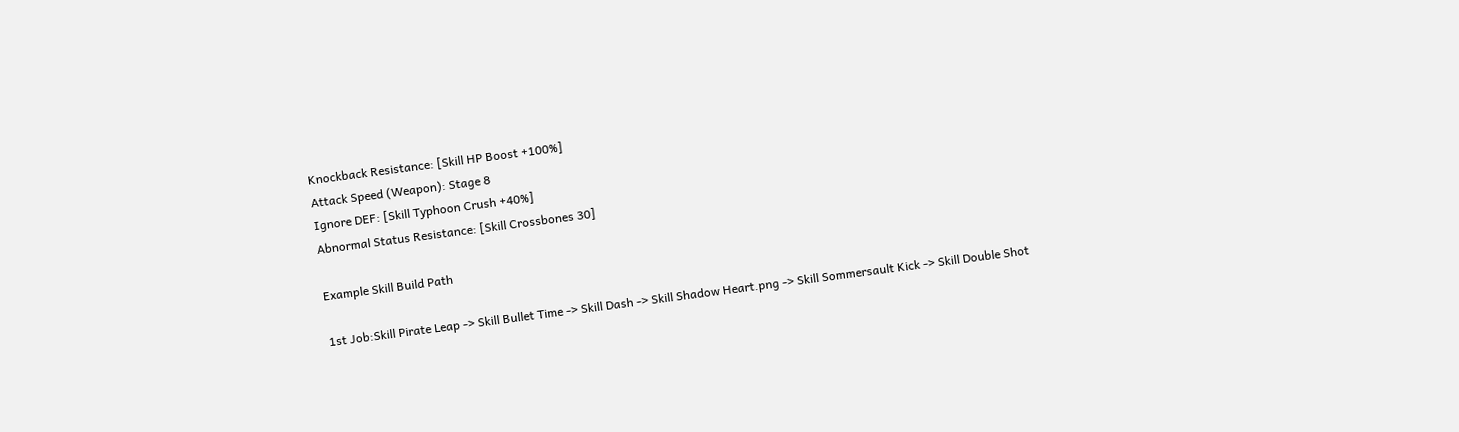Knockback Resistance: [Skill HP Boost +100%]
Attack Speed (Weapon): Stage 8
Ignore DEF: [Skill Typhoon Crush +40%]
Abnormal Status Resistance: [Skill Crossbones 30]

Example Skill Build Path

1st Job:Skill Pirate Leap -> Skill Bullet Time -> Skill Dash -> Skill Shadow Heart.png -> Skill Sommersault Kick -> Skill Double Shot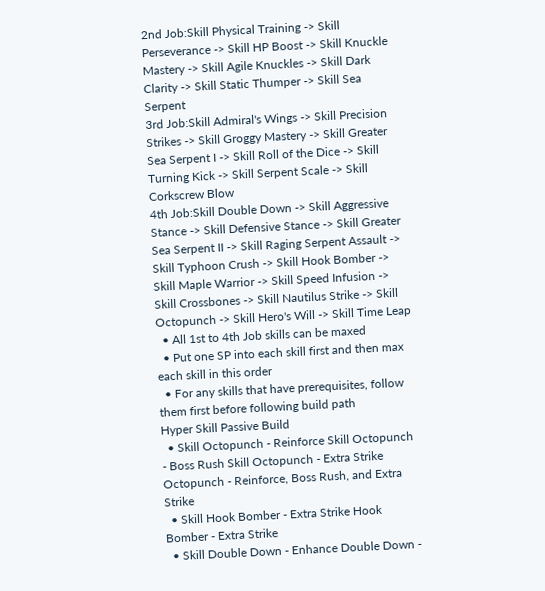2nd Job:Skill Physical Training -> Skill Perseverance -> Skill HP Boost -> Skill Knuckle Mastery -> Skill Agile Knuckles -> Skill Dark Clarity -> Skill Static Thumper -> Skill Sea Serpent
3rd Job:Skill Admiral's Wings -> Skill Precision Strikes -> Skill Groggy Mastery -> Skill Greater Sea Serpent I -> Skill Roll of the Dice -> Skill Turning Kick -> Skill Serpent Scale -> Skill Corkscrew Blow
4th Job:Skill Double Down -> Skill Aggressive Stance -> Skill Defensive Stance -> Skill Greater Sea Serpent II -> Skill Raging Serpent Assault -> Skill Typhoon Crush -> Skill Hook Bomber -> Skill Maple Warrior -> Skill Speed Infusion -> Skill Crossbones -> Skill Nautilus Strike -> Skill Octopunch -> Skill Hero's Will -> Skill Time Leap
  • All 1st to 4th Job skills can be maxed
  • Put one SP into each skill first and then max each skill in this order
  • For any skills that have prerequisites, follow them first before following build path
Hyper Skill Passive Build
  • Skill Octopunch - Reinforce Skill Octopunch - Boss Rush Skill Octopunch - Extra Strike Octopunch - Reinforce, Boss Rush, and Extra Strike
  • Skill Hook Bomber - Extra Strike Hook Bomber - Extra Strike
  • Skill Double Down - Enhance Double Down -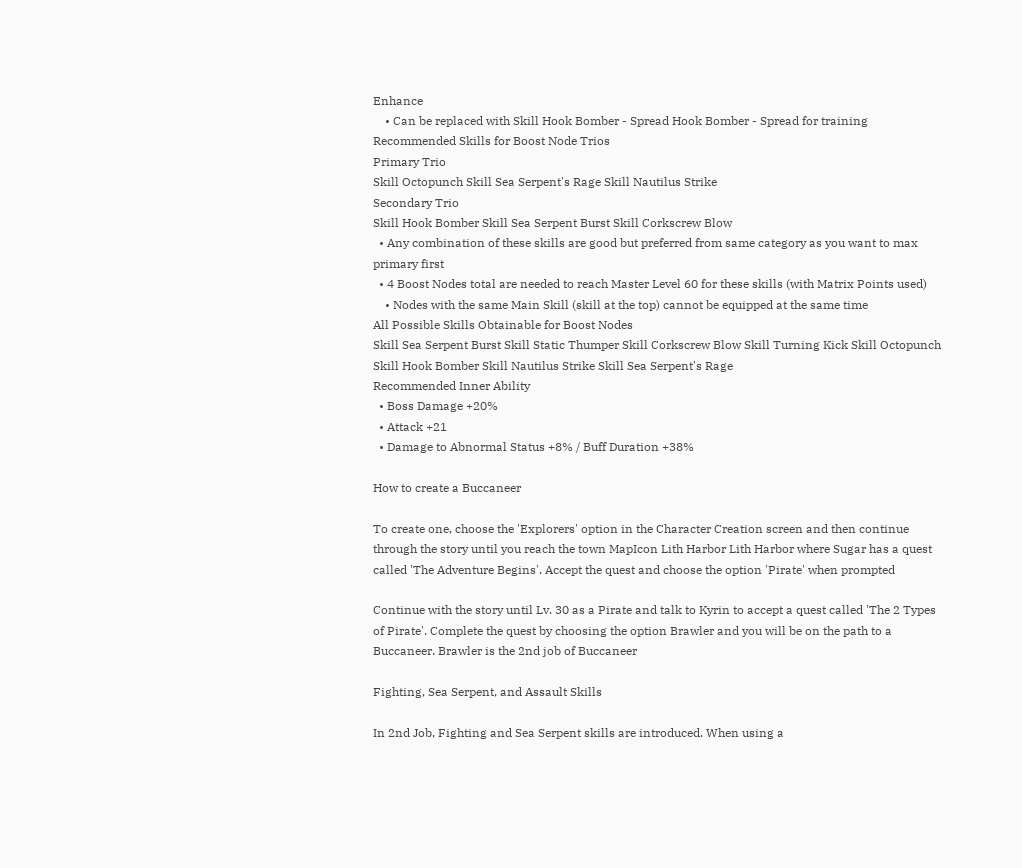Enhance
    • Can be replaced with Skill Hook Bomber - Spread Hook Bomber - Spread for training
Recommended Skills for Boost Node Trios
Primary Trio
Skill Octopunch Skill Sea Serpent's Rage Skill Nautilus Strike
Secondary Trio
Skill Hook Bomber Skill Sea Serpent Burst Skill Corkscrew Blow
  • Any combination of these skills are good but preferred from same category as you want to max primary first
  • 4 Boost Nodes total are needed to reach Master Level 60 for these skills (with Matrix Points used)
    • Nodes with the same Main Skill (skill at the top) cannot be equipped at the same time
All Possible Skills Obtainable for Boost Nodes
Skill Sea Serpent Burst Skill Static Thumper Skill Corkscrew Blow Skill Turning Kick Skill Octopunch Skill Hook Bomber Skill Nautilus Strike Skill Sea Serpent's Rage
Recommended Inner Ability
  • Boss Damage +20%
  • Attack +21
  • Damage to Abnormal Status +8% / Buff Duration +38%

How to create a Buccaneer

To create one, choose the 'Explorers' option in the Character Creation screen and then continue through the story until you reach the town MapIcon Lith Harbor Lith Harbor where Sugar has a quest called 'The Adventure Begins'. Accept the quest and choose the option 'Pirate' when prompted

Continue with the story until Lv. 30 as a Pirate and talk to Kyrin to accept a quest called 'The 2 Types of Pirate'. Complete the quest by choosing the option Brawler and you will be on the path to a Buccaneer. Brawler is the 2nd job of Buccaneer

Fighting, Sea Serpent, and Assault Skills

In 2nd Job, Fighting and Sea Serpent skills are introduced. When using a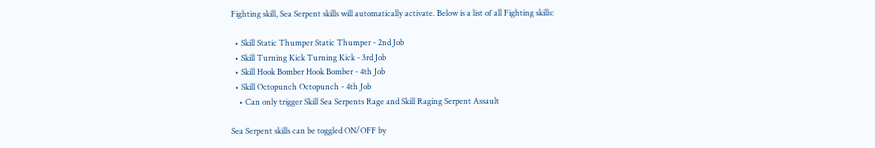Fighting skill, Sea Serpent skills will automatically activate. Below is a list of all Fighting skills:

  • Skill Static Thumper Static Thumper - 2nd Job
  • Skill Turning Kick Turning Kick - 3rd Job
  • Skill Hook Bomber Hook Bomber - 4th Job
  • Skill Octopunch Octopunch - 4th Job
    • Can only trigger Skill Sea Serpents Rage and Skill Raging Serpent Assault

Sea Serpent skills can be toggled ON/OFF by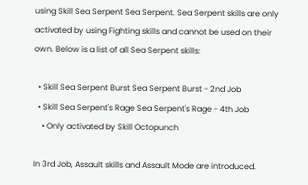using Skill Sea Serpent Sea Serpent. Sea Serpent skills are only activated by using Fighting skills and cannot be used on their own. Below is a list of all Sea Serpent skills:

  • Skill Sea Serpent Burst Sea Serpent Burst - 2nd Job
  • Skill Sea Serpent's Rage Sea Serpent's Rage - 4th Job
    • Only activated by Skill Octopunch

In 3rd Job, Assault skills and Assault Mode are introduced.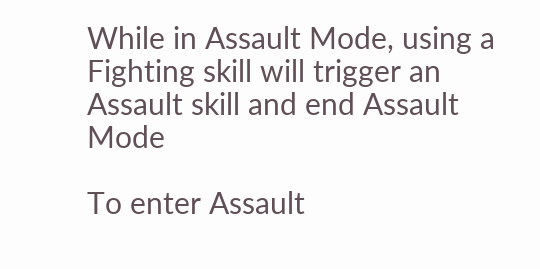While in Assault Mode, using a Fighting skill will trigger an Assault skill and end Assault Mode

To enter Assault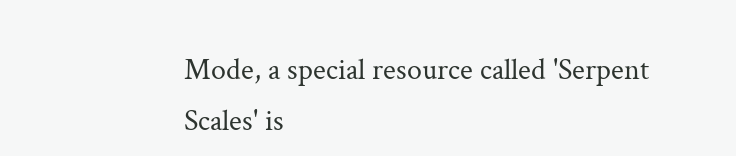Mode, a special resource called 'Serpent Scales' is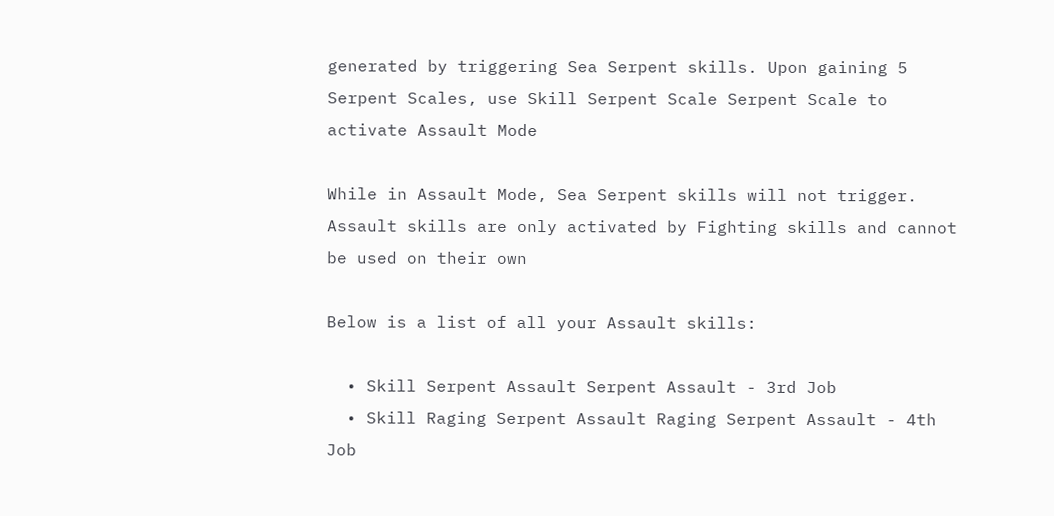generated by triggering Sea Serpent skills. Upon gaining 5 Serpent Scales, use Skill Serpent Scale Serpent Scale to activate Assault Mode

While in Assault Mode, Sea Serpent skills will not trigger. Assault skills are only activated by Fighting skills and cannot be used on their own

Below is a list of all your Assault skills:

  • Skill Serpent Assault Serpent Assault - 3rd Job
  • Skill Raging Serpent Assault Raging Serpent Assault - 4th Job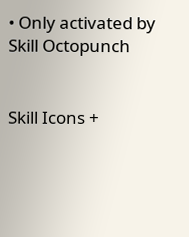• Only activated by Skill Octopunch


Skill Icons +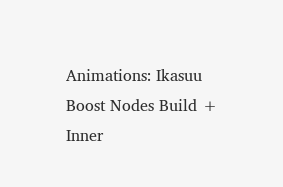Animations: Ikasuu
Boost Nodes Build + Inner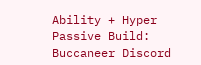Ability + Hyper Passive Build: Buccaneer Discord